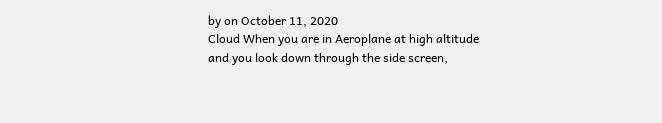by on October 11, 2020
Cloud When you are in Aeroplane at high altitude and you look down through the side screen,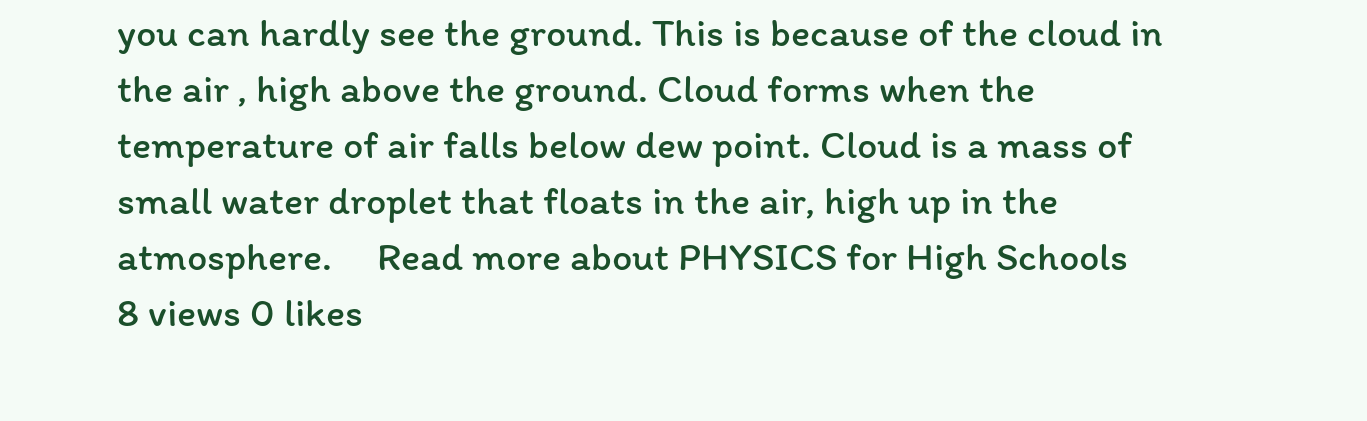you can hardly see the ground. This is because of the cloud in the air , high above the ground. Cloud forms when the temperature of air falls below dew point. Cloud is a mass of small water droplet that floats in the air, high up in the atmosphere.     Read more about PHYSICS for High Schools
8 views 0 likes